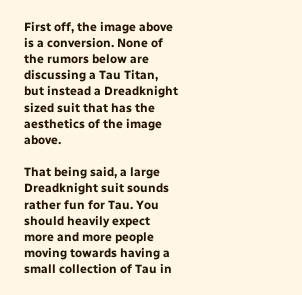First off, the image above is a conversion. None of the rumors below are discussing a Tau Titan, but instead a Dreadknight sized suit that has the aesthetics of the image above.

That being said, a large Dreadknight suit sounds rather fun for Tau. You should heavily expect more and more people moving towards having a small collection of Tau in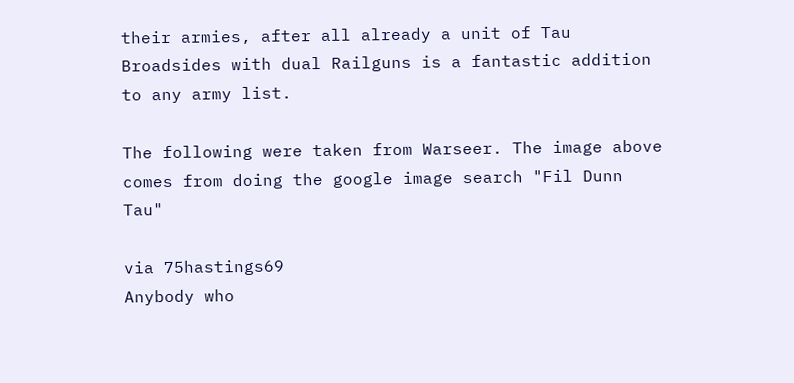their armies, after all already a unit of Tau Broadsides with dual Railguns is a fantastic addition to any army list.

The following were taken from Warseer. The image above comes from doing the google image search "Fil Dunn Tau"

via 75hastings69
Anybody who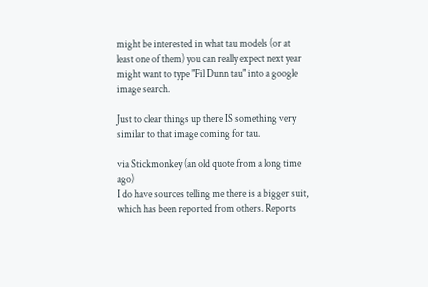might be interested in what tau models (or at least one of them) you can really expect next year might want to type "Fil Dunn tau" into a google image search.

Just to clear things up there IS something very similar to that image coming for tau.

via Stickmonkey (an old quote from a long time ago)
I do have sources telling me there is a bigger suit, which has been reported from others. Reports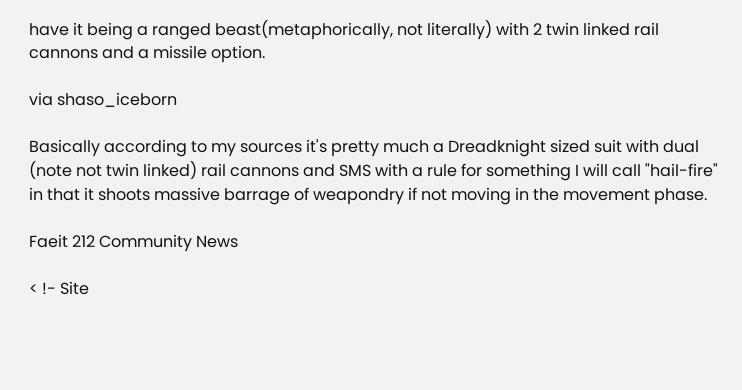have it being a ranged beast(metaphorically, not literally) with 2 twin linked rail cannons and a missile option.

via shaso_iceborn

Basically according to my sources it's pretty much a Dreadknight sized suit with dual (note not twin linked) rail cannons and SMS with a rule for something I will call "hail-fire" in that it shoots massive barrage of weapondry if not moving in the movement phase.

Faeit 212 Community News

< !- Site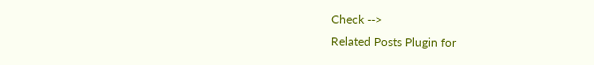Check -->
Related Posts Plugin for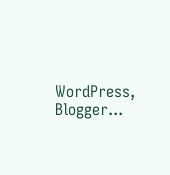WordPress, Blogger...